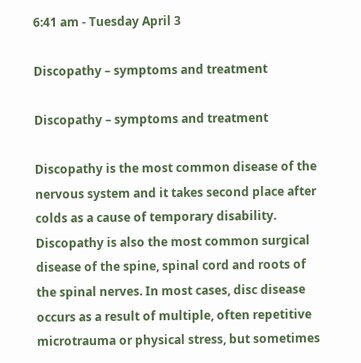6:41 am - Tuesday April 3

Discopathy – symptoms and treatment

Discopathy – symptoms and treatment

Discopathy is the most common disease of the nervous system and it takes second place after colds as a cause of temporary disability. Discopathy is also the most common surgical disease of the spine, spinal cord and roots of the spinal nerves. In most cases, disc disease occurs as a result of multiple, often repetitive microtrauma or physical stress, but sometimes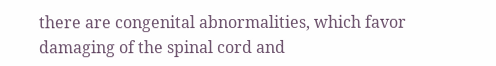there are congenital abnormalities, which favor damaging of the spinal cord and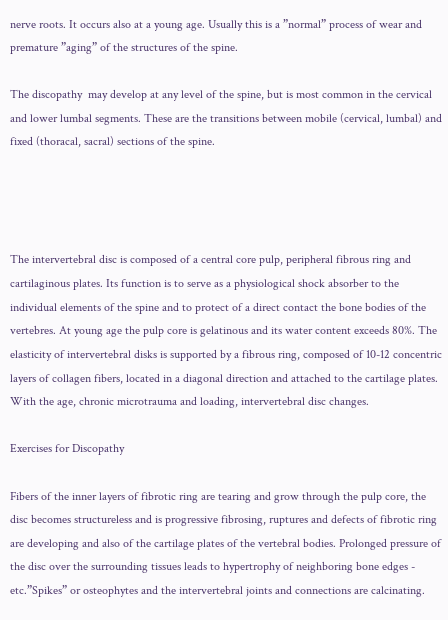nerve roots. It occurs also at a young age. Usually this is a ”normal” process of wear and premature ”aging” of the structures of the spine.

The discopathy  may develop at any level of the spine, but is most common in the cervical and lower lumbal segments. These are the transitions between mobile (cervical, lumbal) and fixed (thoracal, sacral) sections of the spine.




The intervertebral disc is composed of a central core pulp, peripheral fibrous ring and cartilaginous plates. Its function is to serve as a physiological shock absorber to the individual elements of the spine and to protect of a direct contact the bone bodies of the vertebres. At young age the pulp core is gelatinous and its water content exceeds 80%. The elasticity of intervertebral disks is supported by a fibrous ring, composed of 10-12 concentric layers of collagen fibers, located in a diagonal direction and attached to the cartilage plates. With the age, chronic microtrauma and loading, intervertebral disc changes.

Exercises for Discopathy

Fibers of the inner layers of fibrotic ring are tearing and grow through the pulp core, the disc becomes structureless and is progressive fibrosing, ruptures and defects of fibrotic ring are developing and also of the cartilage plates of the vertebral bodies. Prolonged pressure of the disc over the surrounding tissues leads to hypertrophy of neighboring bone edges - etc.”Spikes” or osteophytes and the intervertebral joints and connections are calcinating.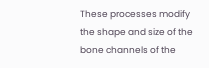These processes modify the shape and size of the bone channels of the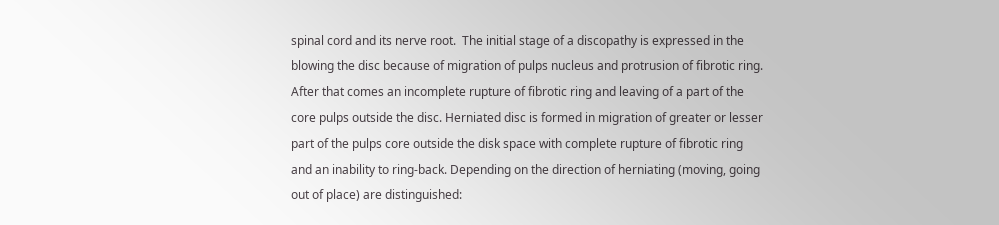spinal cord and its nerve root.  The initial stage of a discopathy is expressed in the blowing the disc because of migration of pulps nucleus and protrusion of fibrotic ring. After that comes an incomplete rupture of fibrotic ring and leaving of a part of the core pulps outside the disc. Herniated disc is formed in migration of greater or lesser part of the pulps core outside the disk space with complete rupture of fibrotic ring and an inability to ring-back. Depending on the direction of herniating (moving, going out of place) are distinguished: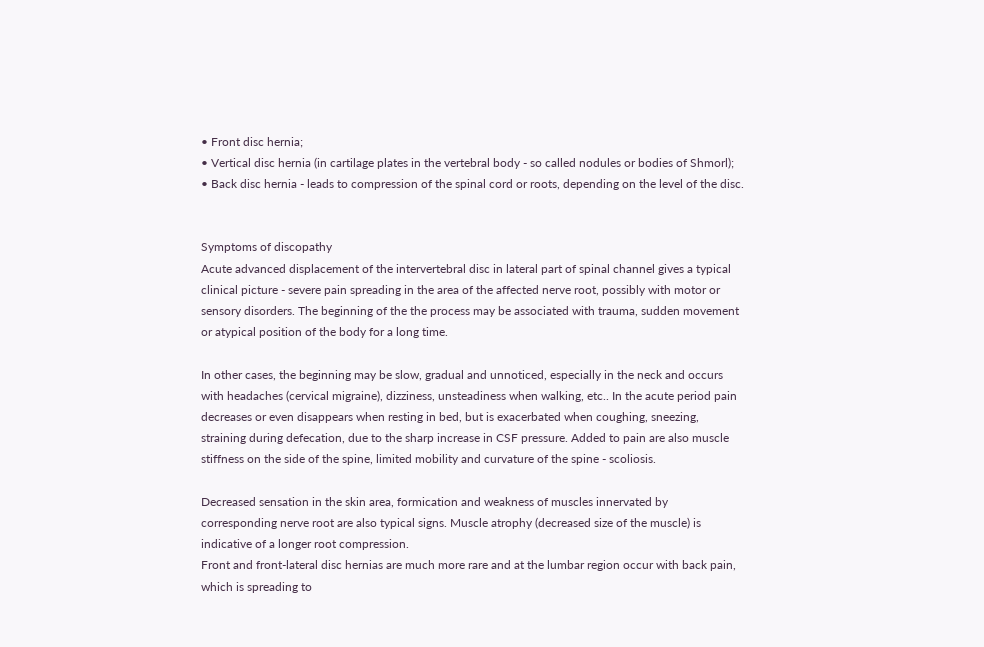• Front disc hernia;
• Vertical disc hernia (in cartilage plates in the vertebral body - so called nodules or bodies of Shmorl);
• Back disc hernia - leads to compression of the spinal cord or roots, depending on the level of the disc.


Symptoms of discopathy
Acute advanced displacement of the intervertebral disc in lateral part of spinal channel gives a typical clinical picture - severe pain spreading in the area of the affected nerve root, possibly with motor or sensory disorders. The beginning of the the process may be associated with trauma, sudden movement or atypical position of the body for a long time.

In other cases, the beginning may be slow, gradual and unnoticed, especially in the neck and occurs with headaches (cervical migraine), dizziness, unsteadiness when walking, etc.. In the acute period pain decreases or even disappears when resting in bed, but is exacerbated when coughing, sneezing, straining during defecation, due to the sharp increase in CSF pressure. Added to pain are also muscle stiffness on the side of the spine, limited mobility and curvature of the spine - scoliosis.

Decreased sensation in the skin area, formication and weakness of muscles innervated by corresponding nerve root are also typical signs. Muscle atrophy (decreased size of the muscle) is indicative of a longer root compression.
Front and front-lateral disc hernias are much more rare and at the lumbar region occur with back pain, which is spreading to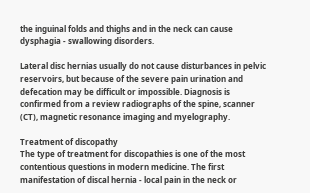the inguinal folds and thighs and in the neck can cause dysphagia - swallowing disorders.

Lateral disc hernias usually do not cause disturbances in pelvic reservoirs, but because of the severe pain urination and defecation may be difficult or impossible. Diagnosis is confirmed from a review radiographs of the spine, scanner (CT), magnetic resonance imaging and myelography.

Treatment of discopathy
The type of treatment for discopathies is one of the most contentious questions in modern medicine. The first manifestation of discal hernia - local pain in the neck or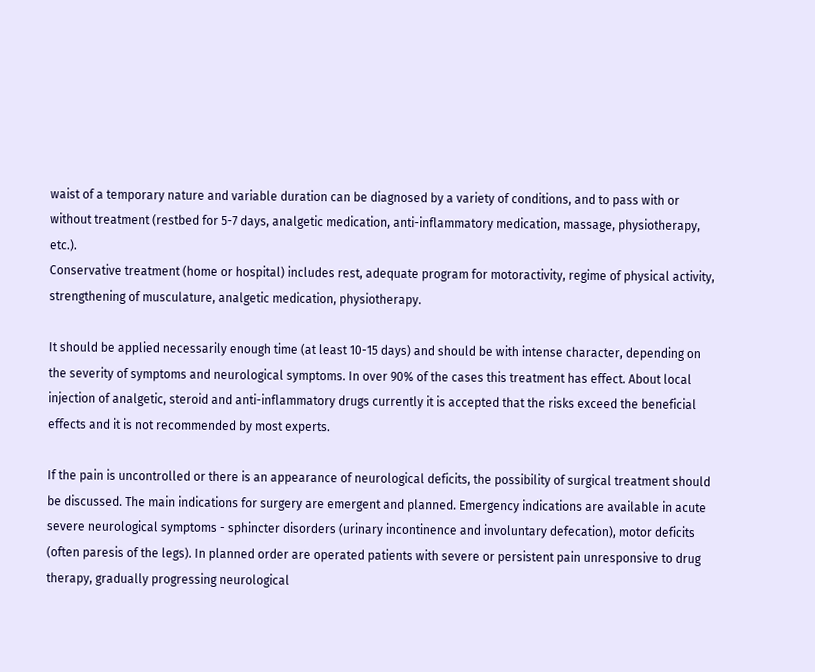waist of a temporary nature and variable duration can be diagnosed by a variety of conditions, and to pass with or without treatment (restbed for 5-7 days, analgetic medication, anti-inflammatory medication, massage, physiotherapy, etc.).
Conservative treatment (home or hospital) includes rest, adequate program for motoractivity, regime of physical activity, strengthening of musculature, analgetic medication, physiotherapy.

It should be applied necessarily enough time (at least 10-15 days) and should be with intense character, depending on the severity of symptoms and neurological symptoms. In over 90% of the cases this treatment has effect. About local injection of analgetic, steroid and anti-inflammatory drugs currently it is accepted that the risks exceed the beneficial effects and it is not recommended by most experts.

If the pain is uncontrolled or there is an appearance of neurological deficits, the possibility of surgical treatment should be discussed. The main indications for surgery are emergent and planned. Emergency indications are available in acute severe neurological symptoms - sphincter disorders (urinary incontinence and involuntary defecation), motor deficits (often paresis of the legs). In planned order are operated patients with severe or persistent pain unresponsive to drug therapy, gradually progressing neurological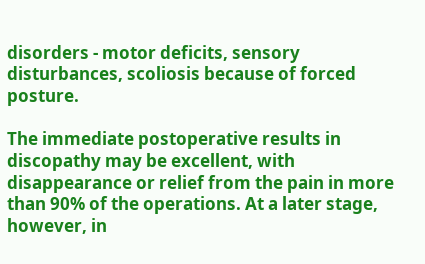disorders - motor deficits, sensory disturbances, scoliosis because of forced posture.

The immediate postoperative results in discopathy may be excellent, with disappearance or relief from the pain in more than 90% of the operations. At a later stage, however, in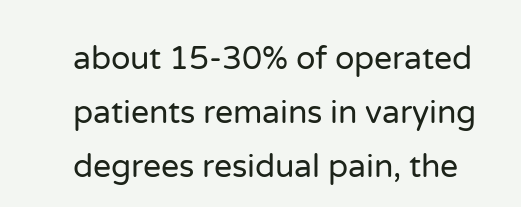about 15-30% of operated patients remains in varying degrees residual pain, the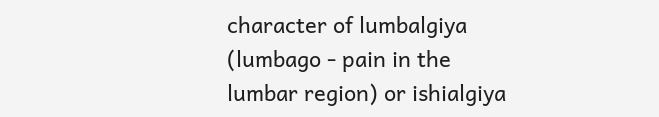character of lumbalgiya (lumbago - pain in the lumbar region) or ishialgiya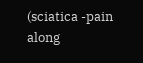(sciatica -pain along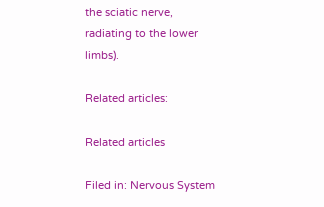the sciatic nerve, radiating to the lower limbs).

Related articles:

Related articles

Filed in: Nervous System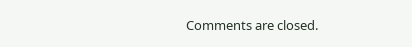Comments are closed.